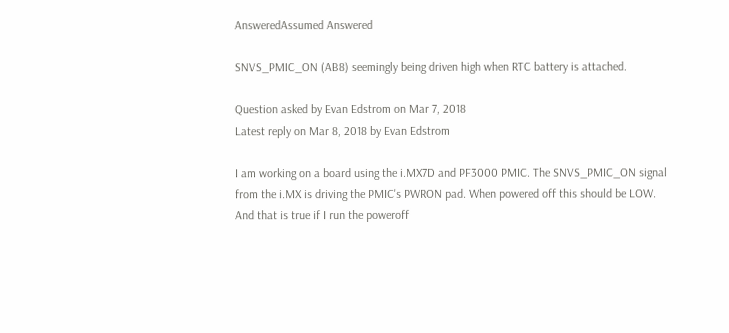AnsweredAssumed Answered

SNVS_PMIC_ON (AB8) seemingly being driven high when RTC battery is attached.

Question asked by Evan Edstrom on Mar 7, 2018
Latest reply on Mar 8, 2018 by Evan Edstrom

I am working on a board using the i.MX7D and PF3000 PMIC. The SNVS_PMIC_ON signal from the i.MX is driving the PMIC's PWRON pad. When powered off this should be LOW. And that is true if I run the poweroff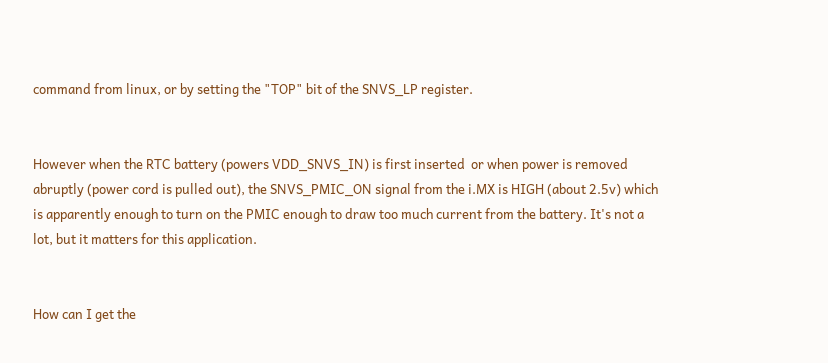command from linux, or by setting the "TOP" bit of the SNVS_LP register.


However when the RTC battery (powers VDD_SNVS_IN) is first inserted  or when power is removed abruptly (power cord is pulled out), the SNVS_PMIC_ON signal from the i.MX is HIGH (about 2.5v) which is apparently enough to turn on the PMIC enough to draw too much current from the battery. It's not a lot, but it matters for this application.


How can I get the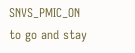SNVS_PMIC_ON to go and stay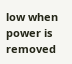low when power is removed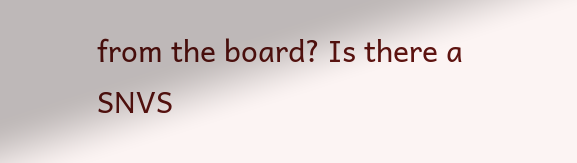from the board? Is there a SNVS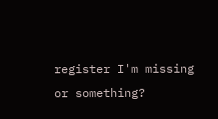register I'm missing or something?